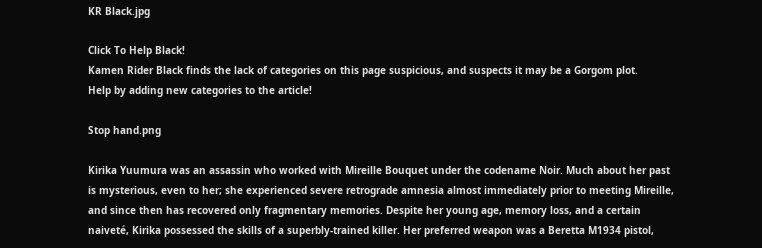KR Black.jpg

Click To Help Black!
Kamen Rider Black finds the lack of categories on this page suspicious, and suspects it may be a Gorgom plot.
Help by adding new categories to the article!

Stop hand.png

Kirika Yuumura was an assassin who worked with Mireille Bouquet under the codename Noir. Much about her past is mysterious, even to her; she experienced severe retrograde amnesia almost immediately prior to meeting Mireille, and since then has recovered only fragmentary memories. Despite her young age, memory loss, and a certain naiveté, Kirika possessed the skills of a superbly-trained killer. Her preferred weapon was a Beretta M1934 pistol,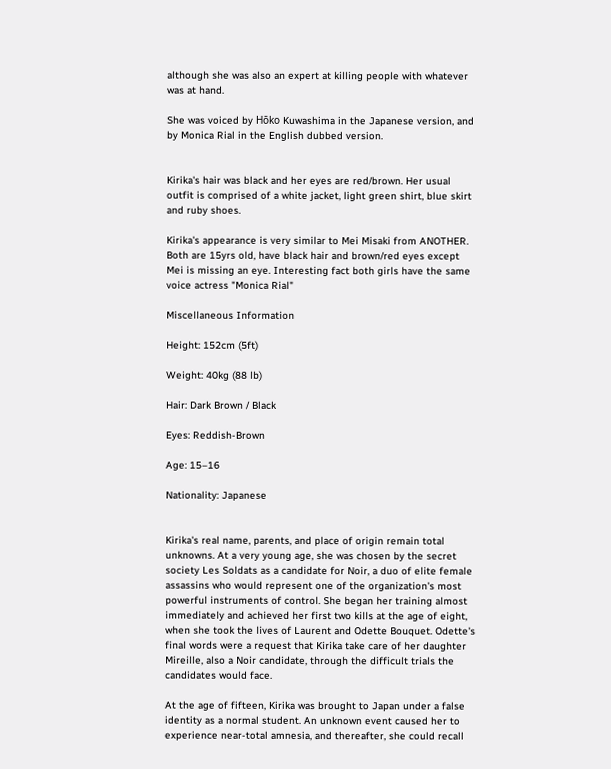although she was also an expert at killing people with whatever was at hand.

She was voiced by Hōko Kuwashima in the Japanese version, and by Monica Rial in the English dubbed version.


Kirika's hair was black and her eyes are red/brown. Her usual outfit is comprised of a white jacket, light green shirt, blue skirt and ruby shoes.

Kirika's appearance is very similar to Mei Misaki from ANOTHER. Both are 15yrs old, have black hair and brown/red eyes except Mei is missing an eye. Interesting fact both girls have the same voice actress "Monica Rial"

Miscellaneous Information

Height: 152cm (5ft)

Weight: 40kg (88 lb)

Hair: Dark Brown / Black

Eyes: Reddish-Brown

Age: 15–16

Nationality: Japanese


Kirika's real name, parents, and place of origin remain total unknowns. At a very young age, she was chosen by the secret society Les Soldats as a candidate for Noir, a duo of elite female assassins who would represent one of the organization's most powerful instruments of control. She began her training almost immediately and achieved her first two kills at the age of eight, when she took the lives of Laurent and Odette Bouquet. Odette's final words were a request that Kirika take care of her daughter Mireille, also a Noir candidate, through the difficult trials the candidates would face.

At the age of fifteen, Kirika was brought to Japan under a false identity as a normal student. An unknown event caused her to experience near-total amnesia, and thereafter, she could recall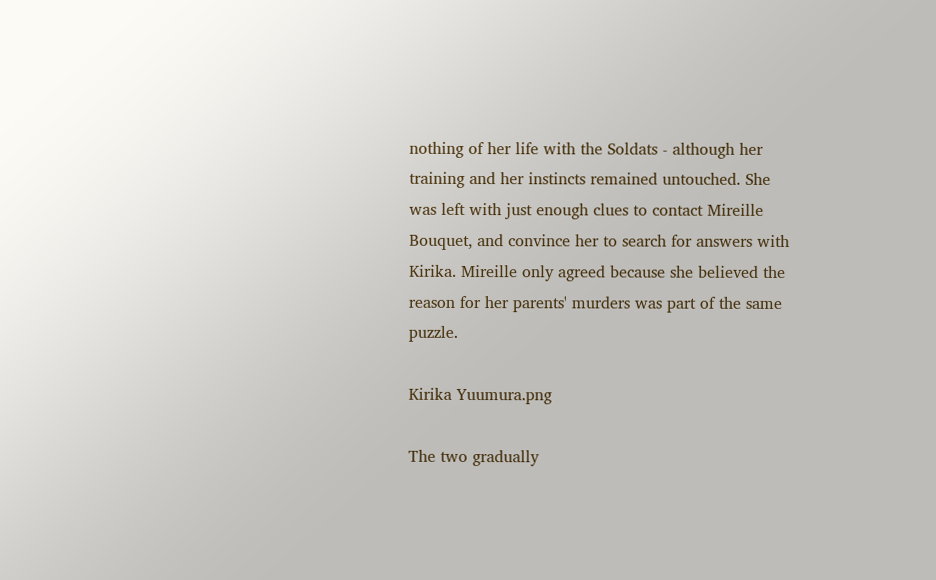nothing of her life with the Soldats - although her training and her instincts remained untouched. She was left with just enough clues to contact Mireille Bouquet, and convince her to search for answers with Kirika. Mireille only agreed because she believed the reason for her parents' murders was part of the same puzzle.

Kirika Yuumura.png

The two gradually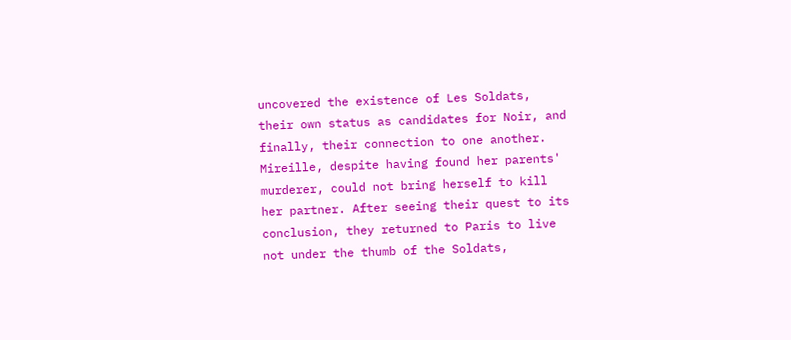uncovered the existence of Les Soldats, their own status as candidates for Noir, and finally, their connection to one another. Mireille, despite having found her parents' murderer, could not bring herself to kill her partner. After seeing their quest to its conclusion, they returned to Paris to live not under the thumb of the Soldats,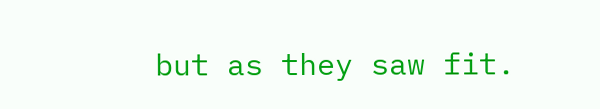but as they saw fit.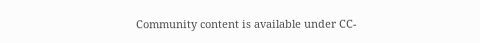Community content is available under CC-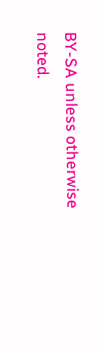BY-SA unless otherwise noted.